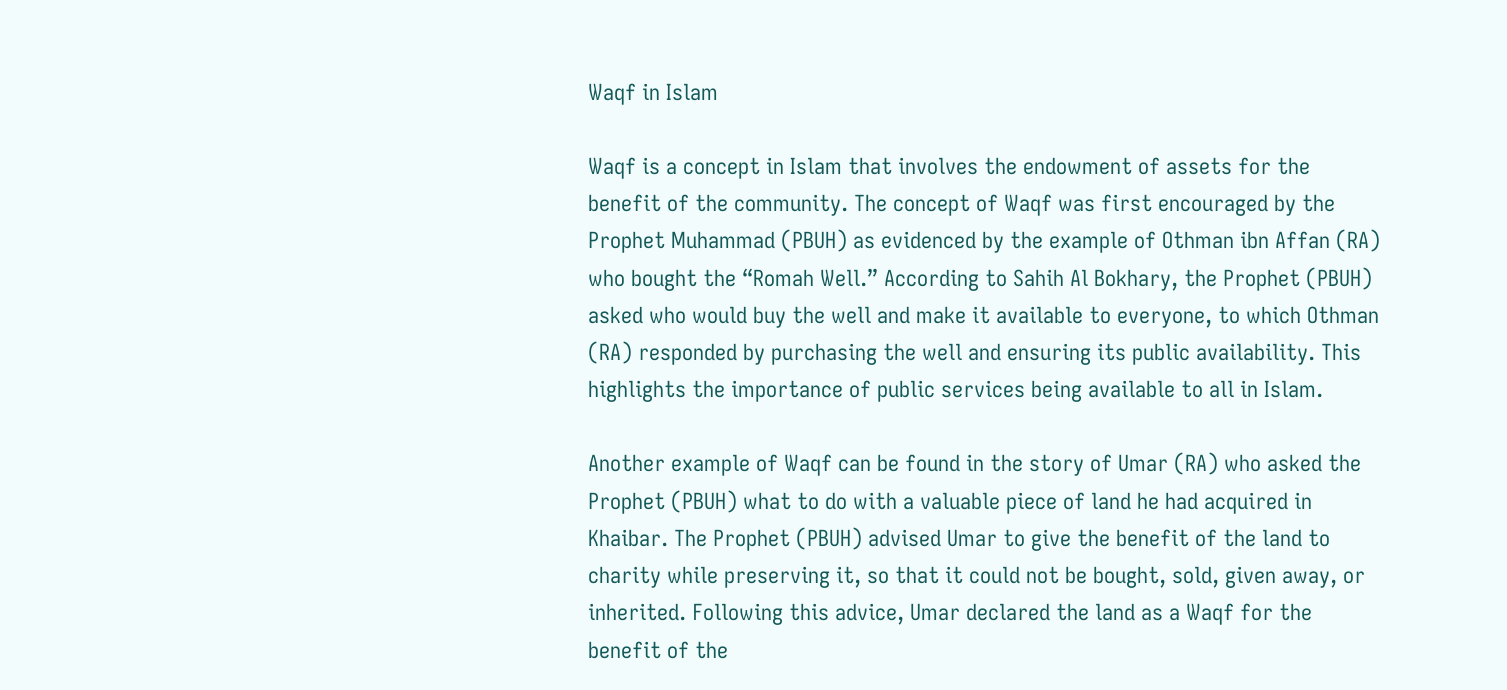Waqf in Islam

Waqf is a concept in Islam that involves the endowment of assets for the benefit of the community. The concept of Waqf was first encouraged by the Prophet Muhammad (PBUH) as evidenced by the example of Othman ibn Affan (RA) who bought the “Romah Well.” According to Sahih Al Bokhary, the Prophet (PBUH) asked who would buy the well and make it available to everyone, to which Othman (RA) responded by purchasing the well and ensuring its public availability. This highlights the importance of public services being available to all in Islam.

Another example of Waqf can be found in the story of Umar (RA) who asked the Prophet (PBUH) what to do with a valuable piece of land he had acquired in Khaibar. The Prophet (PBUH) advised Umar to give the benefit of the land to charity while preserving it, so that it could not be bought, sold, given away, or inherited. Following this advice, Umar declared the land as a Waqf for the benefit of the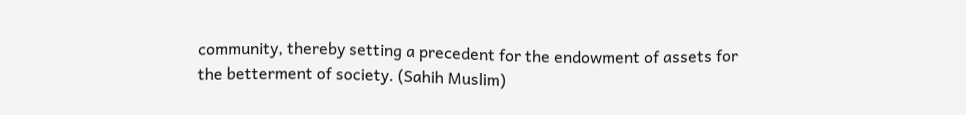community, thereby setting a precedent for the endowment of assets for the betterment of society. (Sahih Muslim)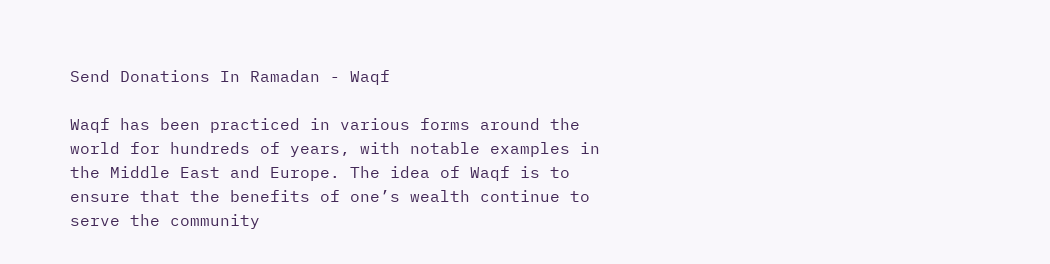Send Donations In Ramadan - Waqf

Waqf has been practiced in various forms around the world for hundreds of years, with notable examples in the Middle East and Europe. The idea of Waqf is to ensure that the benefits of one’s wealth continue to serve the community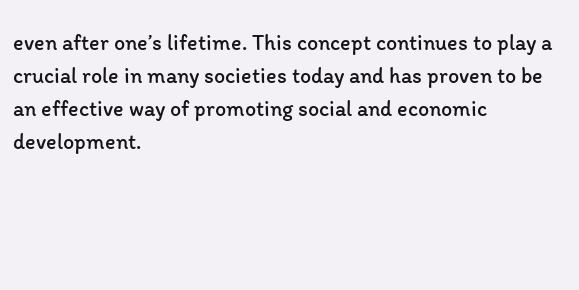even after one’s lifetime. This concept continues to play a crucial role in many societies today and has proven to be an effective way of promoting social and economic development.